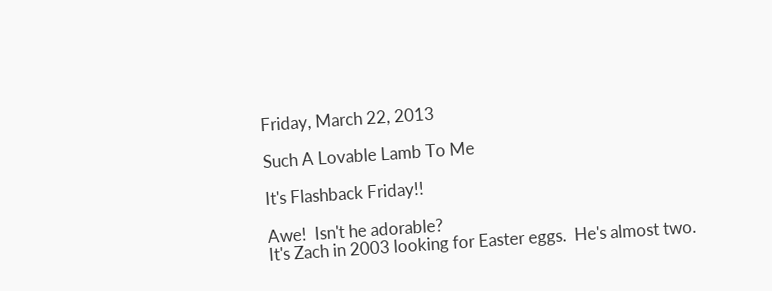Friday, March 22, 2013

Such A Lovable Lamb To Me

It's Flashback Friday!!

Awe!  Isn't he adorable?
It's Zach in 2003 looking for Easter eggs.  He's almost two.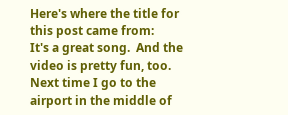Here's where the title for this post came from:
It's a great song.  And the video is pretty fun, too.  Next time I go to the airport in the middle of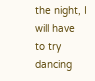the night, I will have to try dancing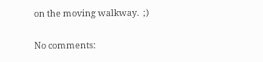on the moving walkway.  ;)

No comments: